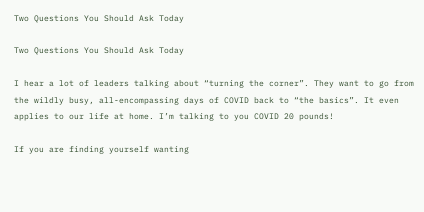Two Questions You Should Ask Today

Two Questions You Should Ask Today

I hear a lot of leaders talking about “turning the corner”. They want to go from the wildly busy, all-encompassing days of COVID back to “the basics”. It even applies to our life at home. I’m talking to you COVID 20 pounds!

If you are finding yourself wanting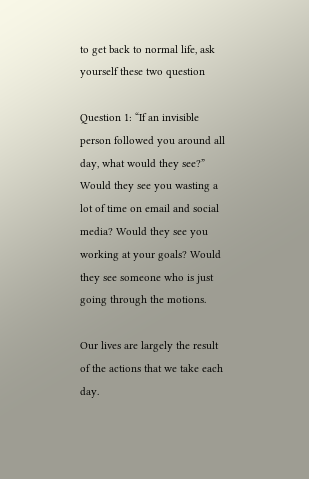to get back to normal life, ask yourself these two question

Question 1: “If an invisible person followed you around all day, what would they see?” Would they see you wasting a lot of time on email and social media? Would they see you working at your goals? Would they see someone who is just going through the motions.

Our lives are largely the result of the actions that we take each day.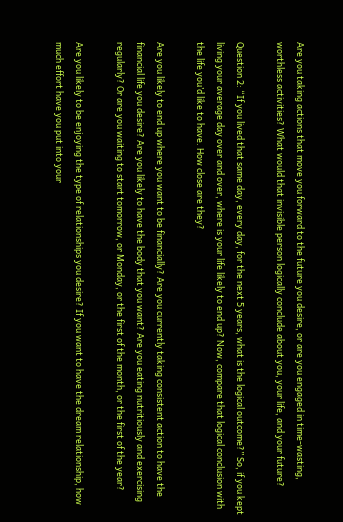Are you taking actions that move you forward to the future you desire, or are you engaged in time-wasting, worthless activities? What would that invisible person logically conclude about you, your life, and your future?

Question 2: “If you lived that same day, every day, for the next 5 years, what is the logical outcome?” So, if you kept living your average day over and over, where is your life likely to end up? Now, compare that logical conclusion with the life you’d like to have. How close are they?

Are you likely to end up where you want to be financially? Are you currently taking consistent action to have the financial life you desire? Are you likely to have the body that you want? Are you eating nutritiously and exercising regularly? Or are you waiting to start tomorrow, or Monday, or the first of the month, or the first of the year?

Are you likely to be enjoying the type of relationships you desire? If you want to have the dream relationship, how much effort have you put into your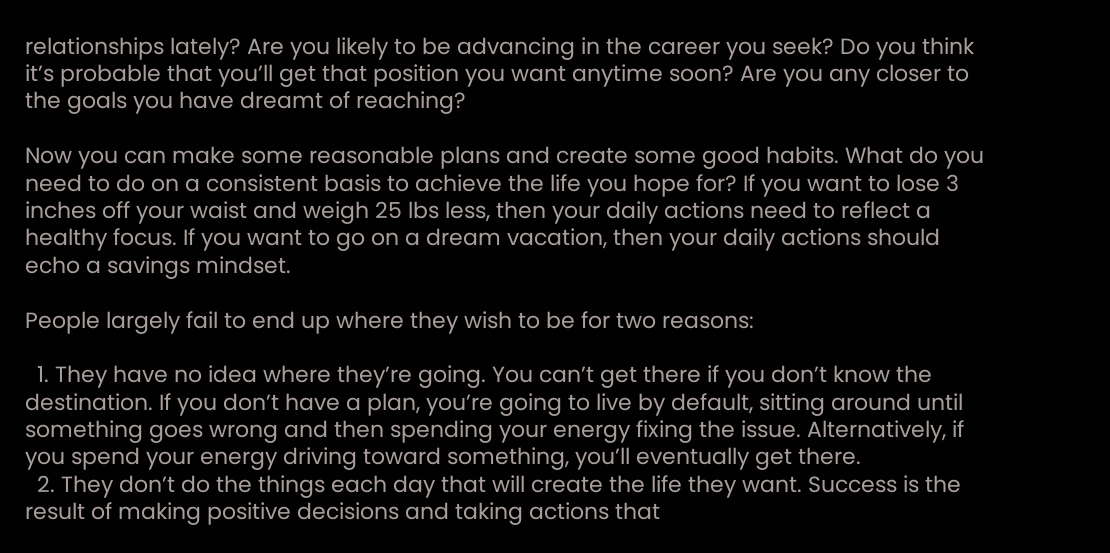relationships lately? Are you likely to be advancing in the career you seek? Do you think it’s probable that you’ll get that position you want anytime soon? Are you any closer to the goals you have dreamt of reaching?

Now you can make some reasonable plans and create some good habits. What do you need to do on a consistent basis to achieve the life you hope for? If you want to lose 3 inches off your waist and weigh 25 lbs less, then your daily actions need to reflect a healthy focus. If you want to go on a dream vacation, then your daily actions should echo a savings mindset.

People largely fail to end up where they wish to be for two reasons:

  1. They have no idea where they’re going. You can’t get there if you don’t know the destination. If you don’t have a plan, you’re going to live by default, sitting around until something goes wrong and then spending your energy fixing the issue. Alternatively, if you spend your energy driving toward something, you’ll eventually get there.
  2. They don’t do the things each day that will create the life they want. Success is the result of making positive decisions and taking actions that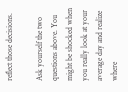reflect those decisions.

Ask yourself the two questions above. You might be shocked when you really look at your average day and realize where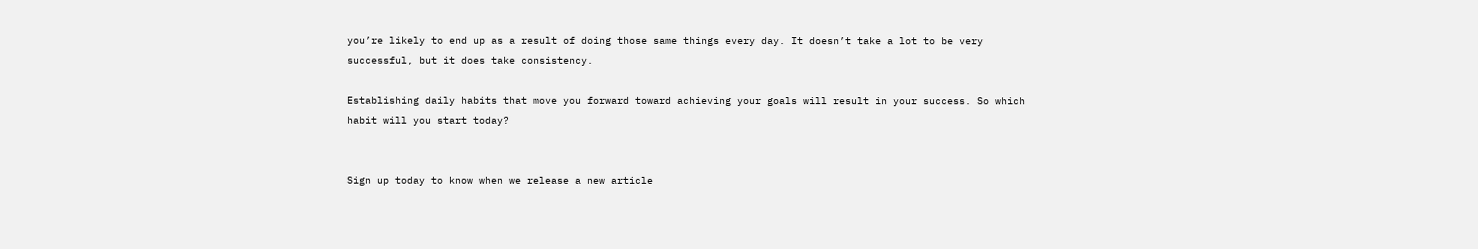you’re likely to end up as a result of doing those same things every day. It doesn’t take a lot to be very successful, but it does take consistency.

Establishing daily habits that move you forward toward achieving your goals will result in your success. So which habit will you start today?


Sign up today to know when we release a new article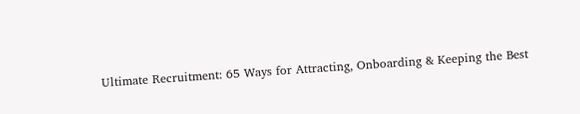Ultimate Recruitment: 65 Ways for Attracting, Onboarding & Keeping the Best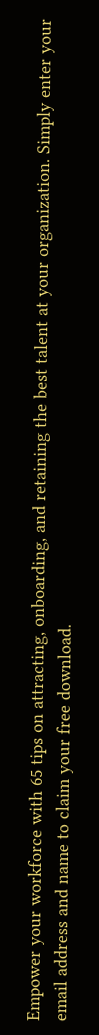Empower your workforce with 65 tips on attracting, onboarding, and retaining the best talent at your organization. Simply enter your email address and name to claim your free download.